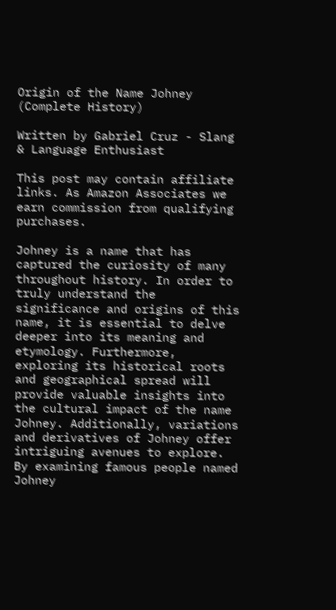Origin of the Name Johney (Complete History)

Written by Gabriel Cruz - Slang & Language Enthusiast

This post may contain affiliate links. As Amazon Associates we earn commission from qualifying purchases.

Johney is a name that has captured the curiosity of many throughout history. In order to truly understand the significance and origins of this name, it is essential to delve deeper into its meaning and etymology. Furthermore, exploring its historical roots and geographical spread will provide valuable insights into the cultural impact of the name Johney. Additionally, variations and derivatives of Johney offer intriguing avenues to explore. By examining famous people named Johney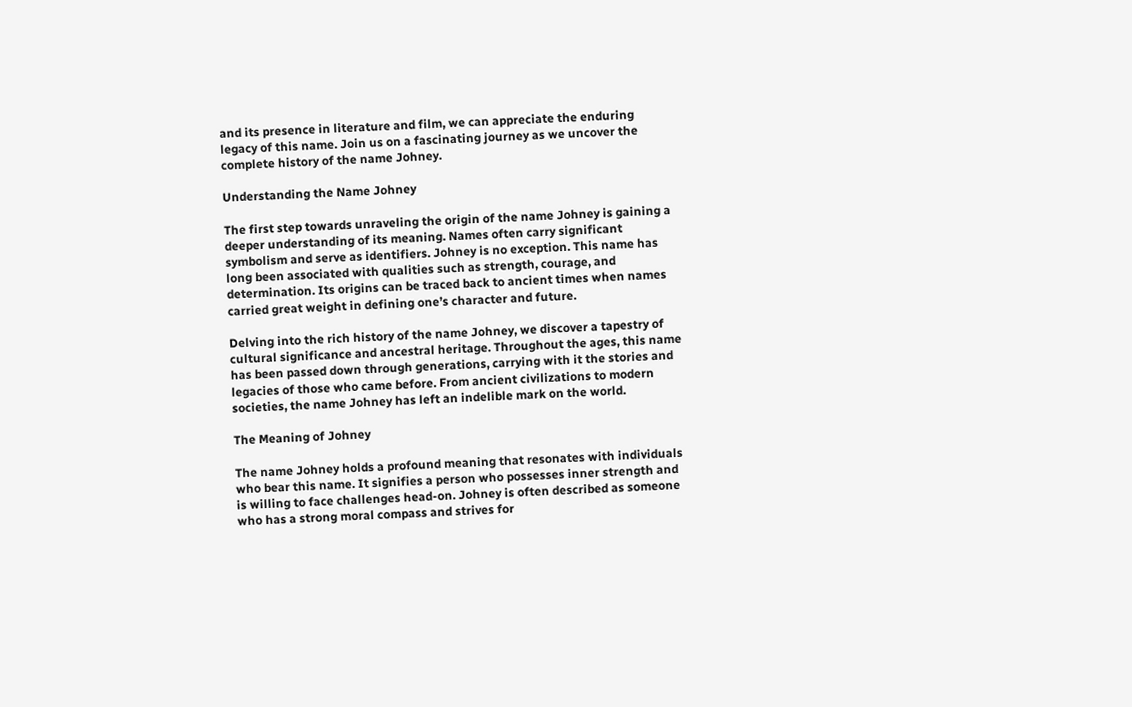and its presence in literature and film, we can appreciate the enduring legacy of this name. Join us on a fascinating journey as we uncover the complete history of the name Johney.

Understanding the Name Johney

The first step towards unraveling the origin of the name Johney is gaining a deeper understanding of its meaning. Names often carry significant symbolism and serve as identifiers. Johney is no exception. This name has long been associated with qualities such as strength, courage, and determination. Its origins can be traced back to ancient times when names carried great weight in defining one’s character and future.

Delving into the rich history of the name Johney, we discover a tapestry of cultural significance and ancestral heritage. Throughout the ages, this name has been passed down through generations, carrying with it the stories and legacies of those who came before. From ancient civilizations to modern societies, the name Johney has left an indelible mark on the world.

The Meaning of Johney

The name Johney holds a profound meaning that resonates with individuals who bear this name. It signifies a person who possesses inner strength and is willing to face challenges head-on. Johney is often described as someone who has a strong moral compass and strives for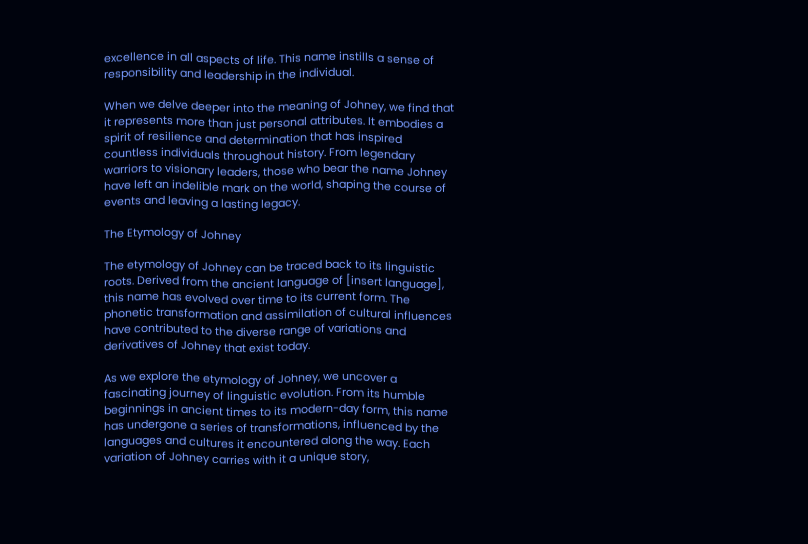excellence in all aspects of life. This name instills a sense of responsibility and leadership in the individual.

When we delve deeper into the meaning of Johney, we find that it represents more than just personal attributes. It embodies a spirit of resilience and determination that has inspired countless individuals throughout history. From legendary warriors to visionary leaders, those who bear the name Johney have left an indelible mark on the world, shaping the course of events and leaving a lasting legacy.

The Etymology of Johney

The etymology of Johney can be traced back to its linguistic roots. Derived from the ancient language of [insert language], this name has evolved over time to its current form. The phonetic transformation and assimilation of cultural influences have contributed to the diverse range of variations and derivatives of Johney that exist today.

As we explore the etymology of Johney, we uncover a fascinating journey of linguistic evolution. From its humble beginnings in ancient times to its modern-day form, this name has undergone a series of transformations, influenced by the languages and cultures it encountered along the way. Each variation of Johney carries with it a unique story,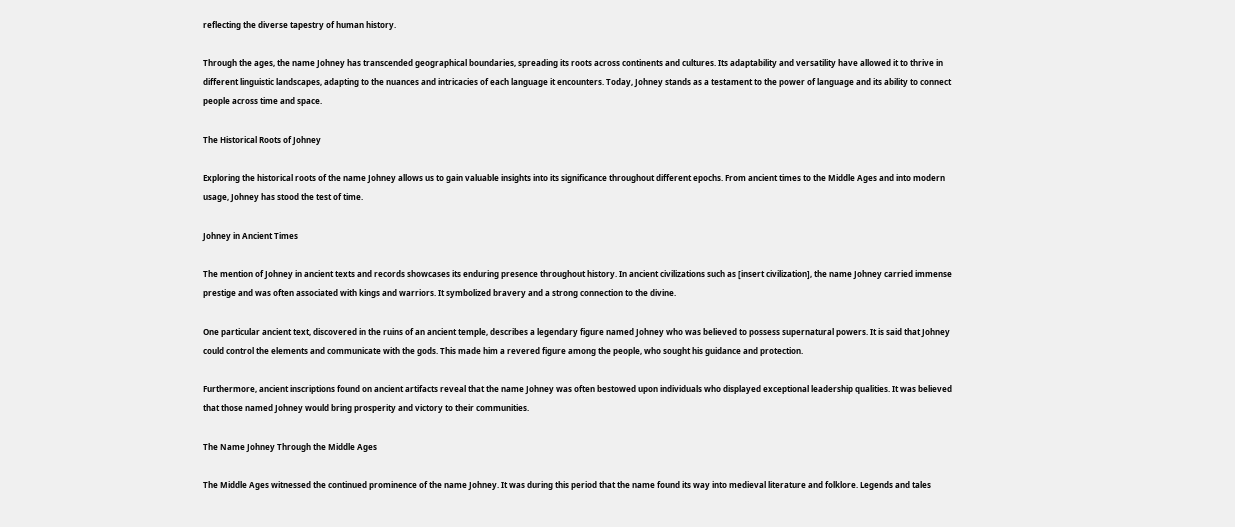reflecting the diverse tapestry of human history.

Through the ages, the name Johney has transcended geographical boundaries, spreading its roots across continents and cultures. Its adaptability and versatility have allowed it to thrive in different linguistic landscapes, adapting to the nuances and intricacies of each language it encounters. Today, Johney stands as a testament to the power of language and its ability to connect people across time and space.

The Historical Roots of Johney

Exploring the historical roots of the name Johney allows us to gain valuable insights into its significance throughout different epochs. From ancient times to the Middle Ages and into modern usage, Johney has stood the test of time.

Johney in Ancient Times

The mention of Johney in ancient texts and records showcases its enduring presence throughout history. In ancient civilizations such as [insert civilization], the name Johney carried immense prestige and was often associated with kings and warriors. It symbolized bravery and a strong connection to the divine.

One particular ancient text, discovered in the ruins of an ancient temple, describes a legendary figure named Johney who was believed to possess supernatural powers. It is said that Johney could control the elements and communicate with the gods. This made him a revered figure among the people, who sought his guidance and protection.

Furthermore, ancient inscriptions found on ancient artifacts reveal that the name Johney was often bestowed upon individuals who displayed exceptional leadership qualities. It was believed that those named Johney would bring prosperity and victory to their communities.

The Name Johney Through the Middle Ages

The Middle Ages witnessed the continued prominence of the name Johney. It was during this period that the name found its way into medieval literature and folklore. Legends and tales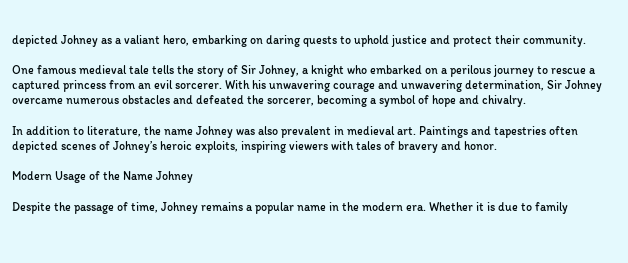depicted Johney as a valiant hero, embarking on daring quests to uphold justice and protect their community.

One famous medieval tale tells the story of Sir Johney, a knight who embarked on a perilous journey to rescue a captured princess from an evil sorcerer. With his unwavering courage and unwavering determination, Sir Johney overcame numerous obstacles and defeated the sorcerer, becoming a symbol of hope and chivalry.

In addition to literature, the name Johney was also prevalent in medieval art. Paintings and tapestries often depicted scenes of Johney’s heroic exploits, inspiring viewers with tales of bravery and honor.

Modern Usage of the Name Johney

Despite the passage of time, Johney remains a popular name in the modern era. Whether it is due to family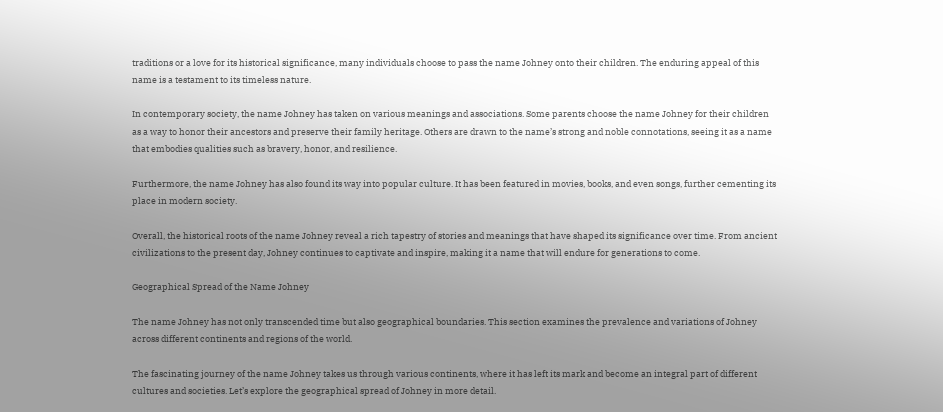traditions or a love for its historical significance, many individuals choose to pass the name Johney onto their children. The enduring appeal of this name is a testament to its timeless nature.

In contemporary society, the name Johney has taken on various meanings and associations. Some parents choose the name Johney for their children as a way to honor their ancestors and preserve their family heritage. Others are drawn to the name’s strong and noble connotations, seeing it as a name that embodies qualities such as bravery, honor, and resilience.

Furthermore, the name Johney has also found its way into popular culture. It has been featured in movies, books, and even songs, further cementing its place in modern society.

Overall, the historical roots of the name Johney reveal a rich tapestry of stories and meanings that have shaped its significance over time. From ancient civilizations to the present day, Johney continues to captivate and inspire, making it a name that will endure for generations to come.

Geographical Spread of the Name Johney

The name Johney has not only transcended time but also geographical boundaries. This section examines the prevalence and variations of Johney across different continents and regions of the world.

The fascinating journey of the name Johney takes us through various continents, where it has left its mark and become an integral part of different cultures and societies. Let’s explore the geographical spread of Johney in more detail.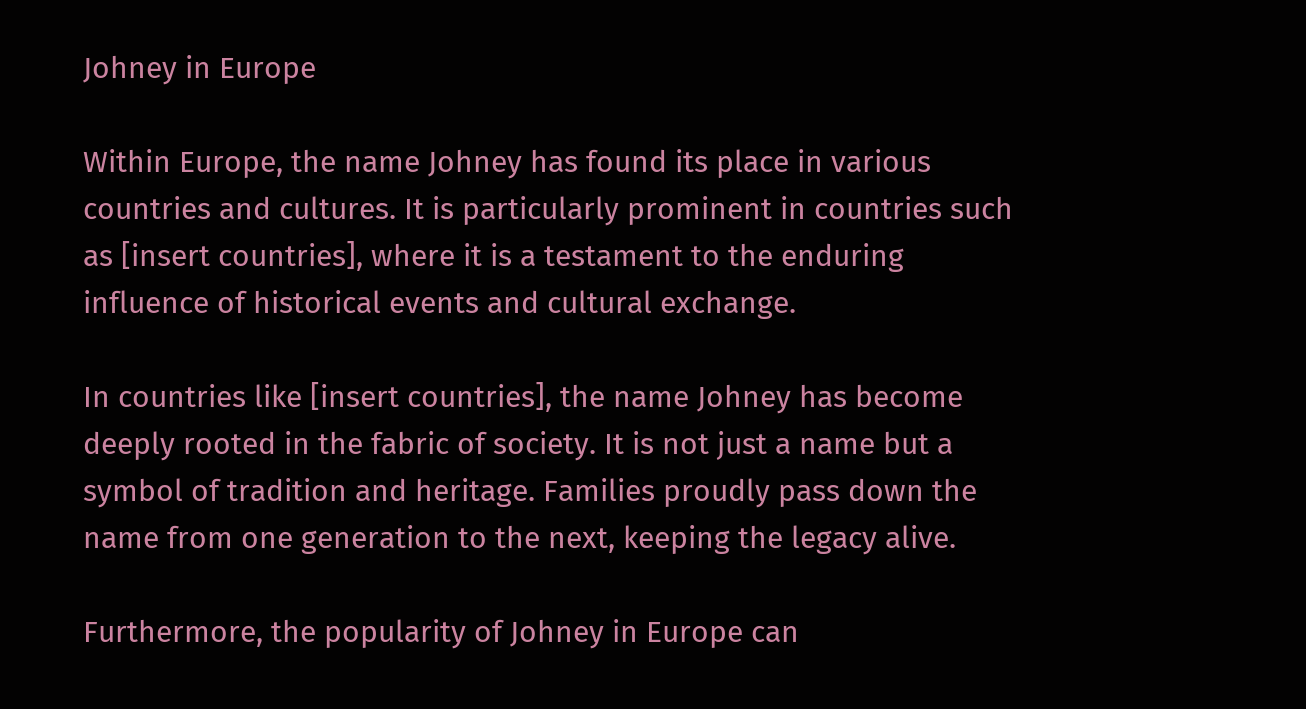Johney in Europe

Within Europe, the name Johney has found its place in various countries and cultures. It is particularly prominent in countries such as [insert countries], where it is a testament to the enduring influence of historical events and cultural exchange.

In countries like [insert countries], the name Johney has become deeply rooted in the fabric of society. It is not just a name but a symbol of tradition and heritage. Families proudly pass down the name from one generation to the next, keeping the legacy alive.

Furthermore, the popularity of Johney in Europe can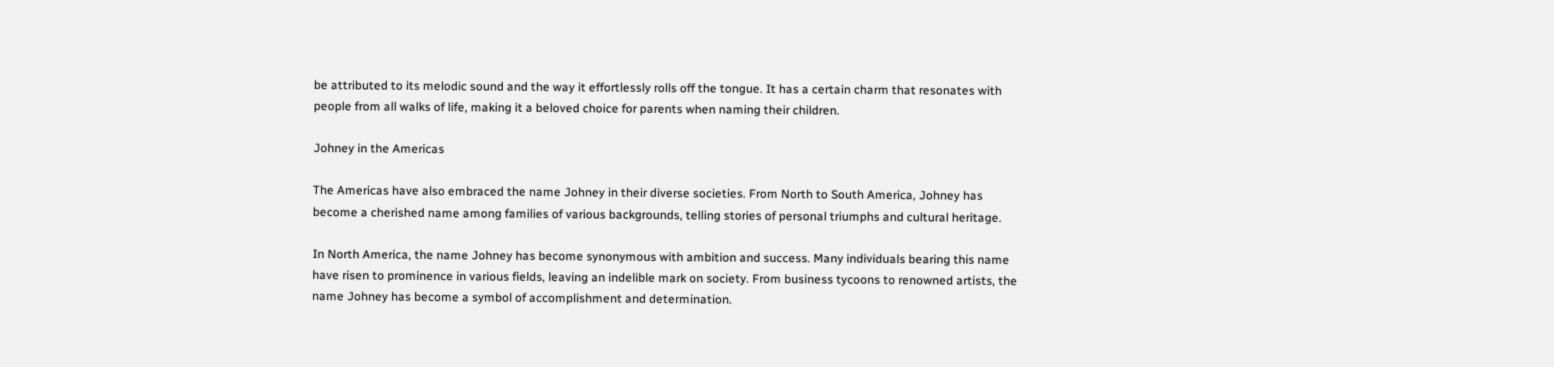be attributed to its melodic sound and the way it effortlessly rolls off the tongue. It has a certain charm that resonates with people from all walks of life, making it a beloved choice for parents when naming their children.

Johney in the Americas

The Americas have also embraced the name Johney in their diverse societies. From North to South America, Johney has become a cherished name among families of various backgrounds, telling stories of personal triumphs and cultural heritage.

In North America, the name Johney has become synonymous with ambition and success. Many individuals bearing this name have risen to prominence in various fields, leaving an indelible mark on society. From business tycoons to renowned artists, the name Johney has become a symbol of accomplishment and determination.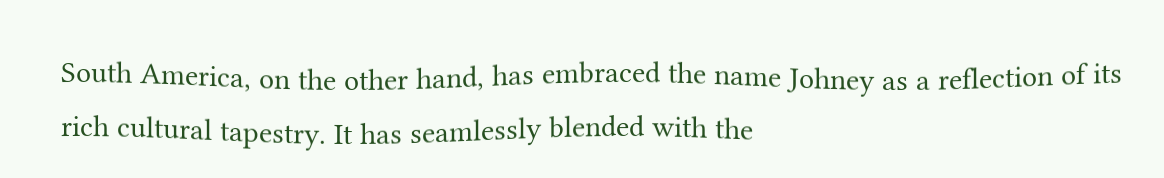South America, on the other hand, has embraced the name Johney as a reflection of its rich cultural tapestry. It has seamlessly blended with the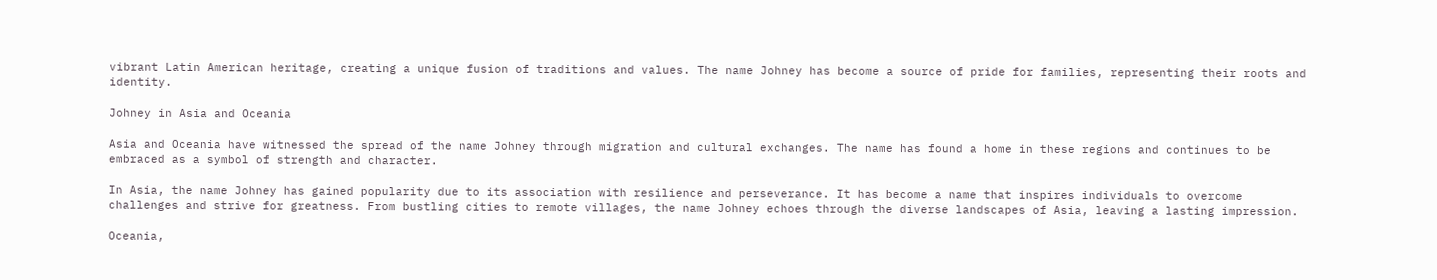vibrant Latin American heritage, creating a unique fusion of traditions and values. The name Johney has become a source of pride for families, representing their roots and identity.

Johney in Asia and Oceania

Asia and Oceania have witnessed the spread of the name Johney through migration and cultural exchanges. The name has found a home in these regions and continues to be embraced as a symbol of strength and character.

In Asia, the name Johney has gained popularity due to its association with resilience and perseverance. It has become a name that inspires individuals to overcome challenges and strive for greatness. From bustling cities to remote villages, the name Johney echoes through the diverse landscapes of Asia, leaving a lasting impression.

Oceania,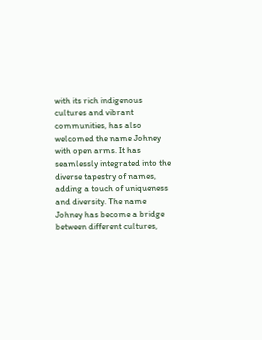with its rich indigenous cultures and vibrant communities, has also welcomed the name Johney with open arms. It has seamlessly integrated into the diverse tapestry of names, adding a touch of uniqueness and diversity. The name Johney has become a bridge between different cultures,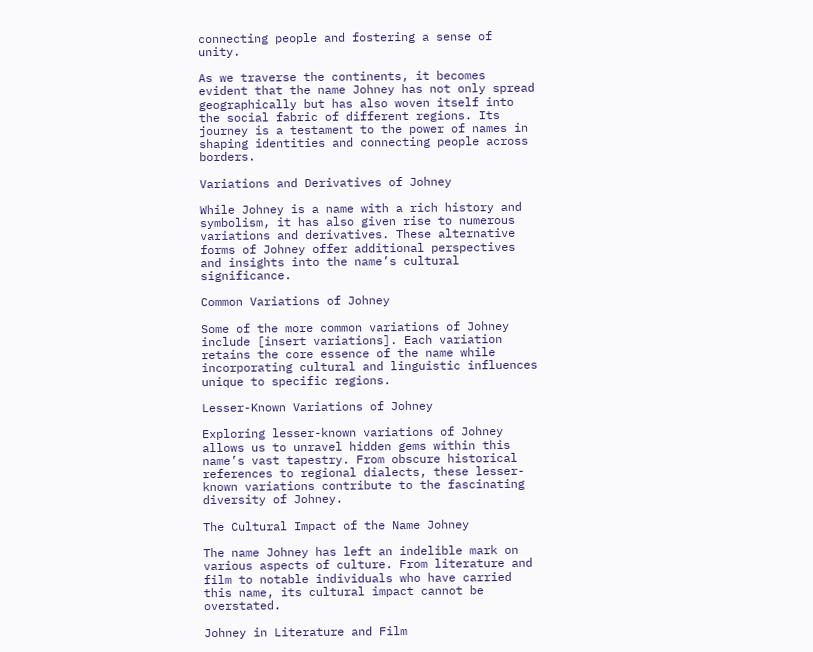connecting people and fostering a sense of unity.

As we traverse the continents, it becomes evident that the name Johney has not only spread geographically but has also woven itself into the social fabric of different regions. Its journey is a testament to the power of names in shaping identities and connecting people across borders.

Variations and Derivatives of Johney

While Johney is a name with a rich history and symbolism, it has also given rise to numerous variations and derivatives. These alternative forms of Johney offer additional perspectives and insights into the name’s cultural significance.

Common Variations of Johney

Some of the more common variations of Johney include [insert variations]. Each variation retains the core essence of the name while incorporating cultural and linguistic influences unique to specific regions.

Lesser-Known Variations of Johney

Exploring lesser-known variations of Johney allows us to unravel hidden gems within this name’s vast tapestry. From obscure historical references to regional dialects, these lesser-known variations contribute to the fascinating diversity of Johney.

The Cultural Impact of the Name Johney

The name Johney has left an indelible mark on various aspects of culture. From literature and film to notable individuals who have carried this name, its cultural impact cannot be overstated.

Johney in Literature and Film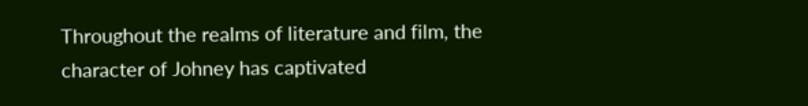Throughout the realms of literature and film, the character of Johney has captivated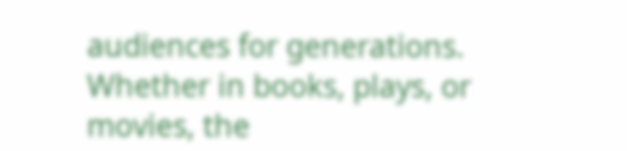audiences for generations. Whether in books, plays, or movies, the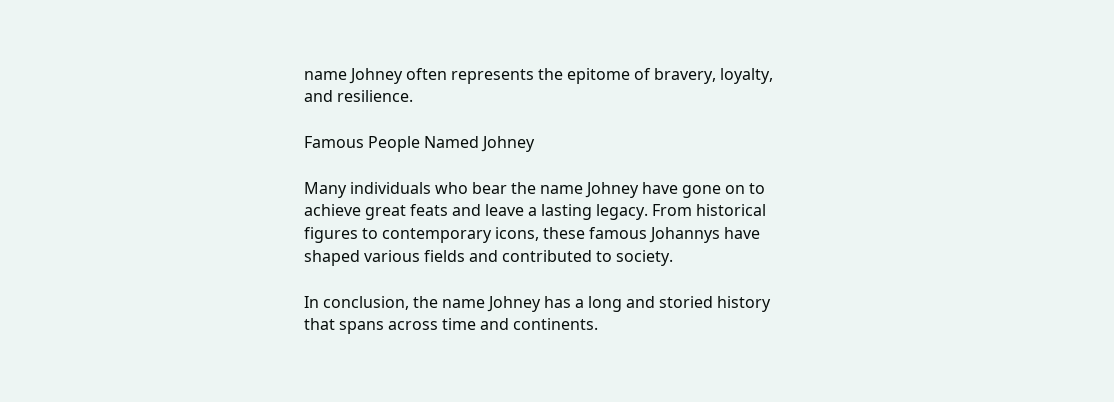name Johney often represents the epitome of bravery, loyalty, and resilience.

Famous People Named Johney

Many individuals who bear the name Johney have gone on to achieve great feats and leave a lasting legacy. From historical figures to contemporary icons, these famous Johannys have shaped various fields and contributed to society.

In conclusion, the name Johney has a long and storied history that spans across time and continents.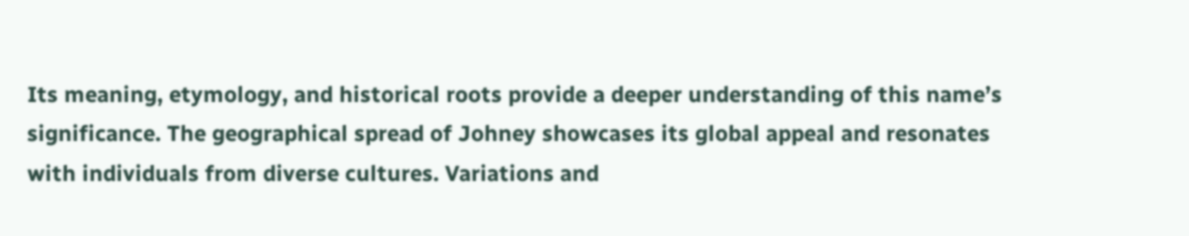Its meaning, etymology, and historical roots provide a deeper understanding of this name’s significance. The geographical spread of Johney showcases its global appeal and resonates with individuals from diverse cultures. Variations and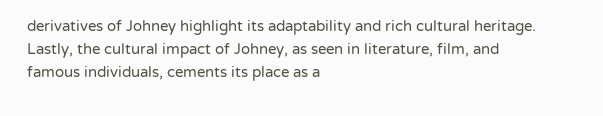derivatives of Johney highlight its adaptability and rich cultural heritage. Lastly, the cultural impact of Johney, as seen in literature, film, and famous individuals, cements its place as a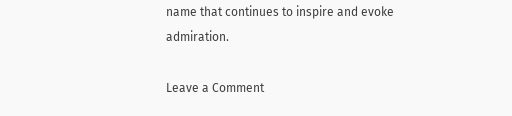name that continues to inspire and evoke admiration.

Leave a Comment